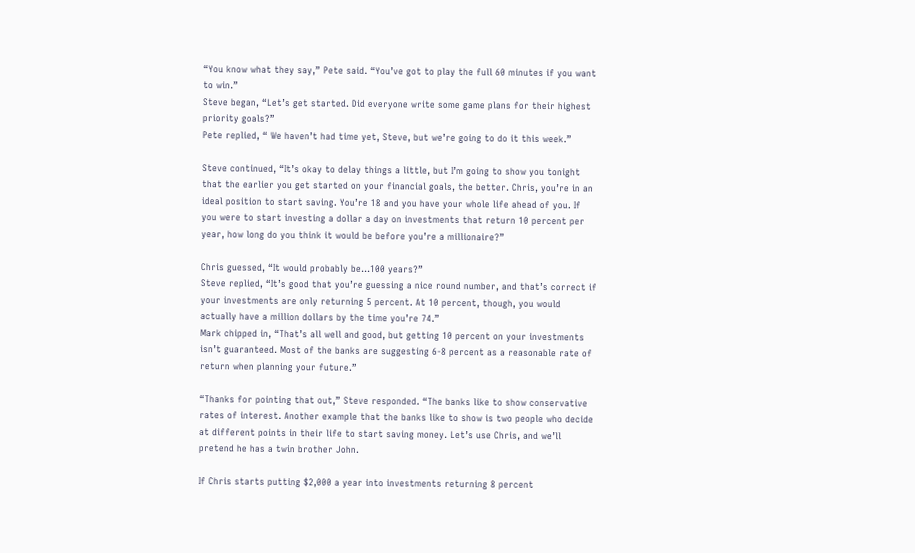“You know what they say,” Pete said. “You’ve got to play the full 60 minutes if you want to win.”
Steve began, “Let’s get started. Did everyone write some game plans for their highest priority goals?”
Pete replied, “ We haven’t had time yet, Steve, but we’re going to do it this week.”

Steve continued, “It’s okay to delay things a little, but I’m going to show you tonight that the earlier you get started on your financial goals, the better. Chris, you’re in an ideal position to start saving. You’re 18 and you have your whole life ahead of you. If you were to start investing a dollar a day on investments that return 10 percent per year, how long do you think it would be before you’re a millionaire?”

Chris guessed, “It would probably be...100 years?”
Steve replied, “It’s good that you’re guessing a nice round number, and that’s correct if your investments are only returning 5 percent. At 10 percent, though, you would actually have a million dollars by the time you’re 74.”
Mark chipped in, “That’s all well and good, but getting 10 percent on your investments isn’t guaranteed. Most of the banks are suggesting 6-8 percent as a reasonable rate of return when planning your future.”

“Thanks for pointing that out,” Steve responded. “The banks like to show conservative rates of interest. Another example that the banks like to show is two people who decide at different points in their life to start saving money. Let’s use Chris, and we’ll pretend he has a twin brother John.

If Chris starts putting $2,000 a year into investments returning 8 percent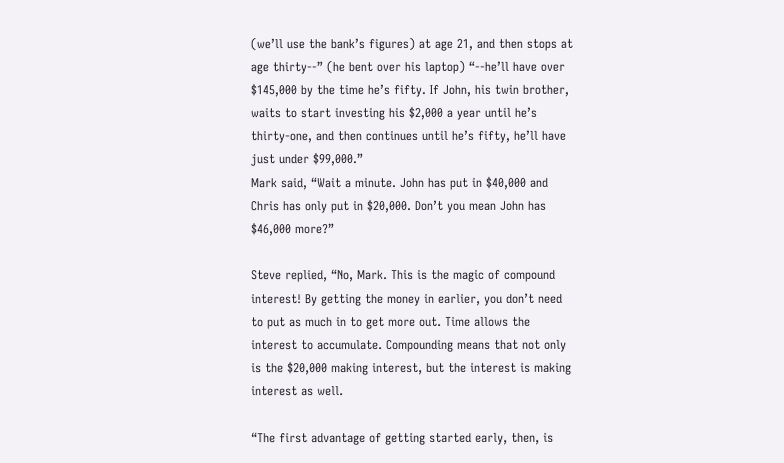(we’ll use the bank’s figures) at age 21, and then stops at age thirty--” (he bent over his laptop) “--he’ll have over $145,000 by the time he’s fifty. If John, his twin brother, waits to start investing his $2,000 a year until he’s thirty-one, and then continues until he’s fifty, he’ll have just under $99,000.”
Mark said, “Wait a minute. John has put in $40,000 and Chris has only put in $20,000. Don’t you mean John has $46,000 more?”

Steve replied, “No, Mark. This is the magic of compound interest! By getting the money in earlier, you don’t need to put as much in to get more out. Time allows the interest to accumulate. Compounding means that not only is the $20,000 making interest, but the interest is making interest as well.

“The first advantage of getting started early, then, is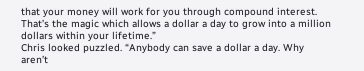that your money will work for you through compound interest. That’s the magic which allows a dollar a day to grow into a million dollars within your lifetime.”
Chris looked puzzled. “Anybody can save a dollar a day. Why aren’t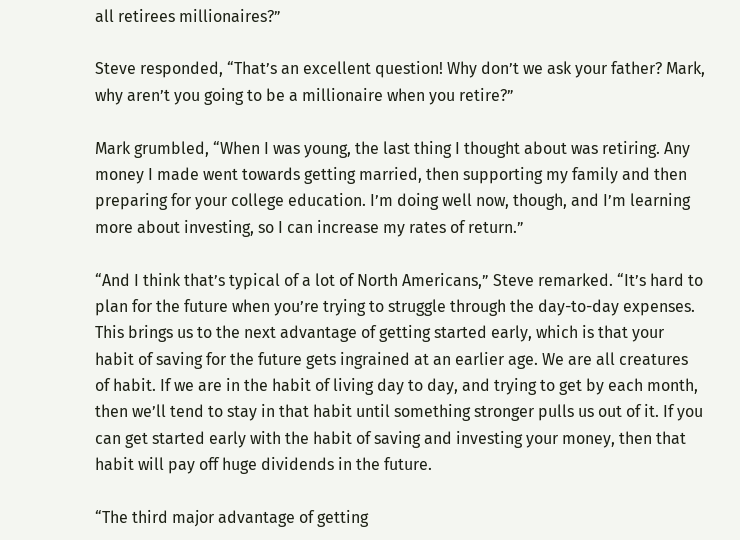all retirees millionaires?”

Steve responded, “That’s an excellent question! Why don’t we ask your father? Mark, why aren’t you going to be a millionaire when you retire?”

Mark grumbled, “When I was young, the last thing I thought about was retiring. Any money I made went towards getting married, then supporting my family and then preparing for your college education. I’m doing well now, though, and I’m learning more about investing, so I can increase my rates of return.”

“And I think that’s typical of a lot of North Americans,” Steve remarked. “It’s hard to plan for the future when you’re trying to struggle through the day-to-day expenses. This brings us to the next advantage of getting started early, which is that your habit of saving for the future gets ingrained at an earlier age. We are all creatures of habit. If we are in the habit of living day to day, and trying to get by each month, then we’ll tend to stay in that habit until something stronger pulls us out of it. If you can get started early with the habit of saving and investing your money, then that habit will pay off huge dividends in the future.

“The third major advantage of getting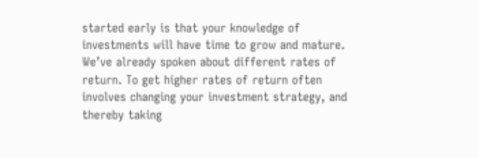started early is that your knowledge of investments will have time to grow and mature. We’ve already spoken about different rates of return. To get higher rates of return often involves changing your investment strategy, and thereby taking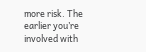more risk. The earlier you’re involved with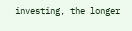investing, the longer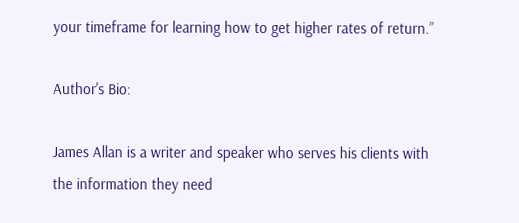your timeframe for learning how to get higher rates of return.”

Author's Bio:

James Allan is a writer and speaker who serves his clients with the information they need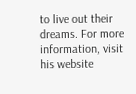to live out their dreams. For more information, visit his website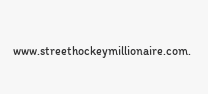www.streethockeymillionaire.com.